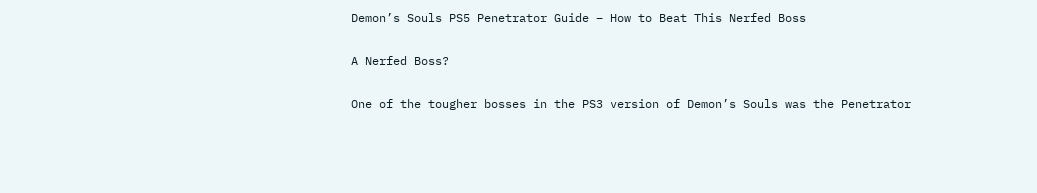Demon’s Souls PS5 Penetrator Guide – How to Beat This Nerfed Boss

A Nerfed Boss?

One of the tougher bosses in the PS3 version of Demon’s Souls was the Penetrator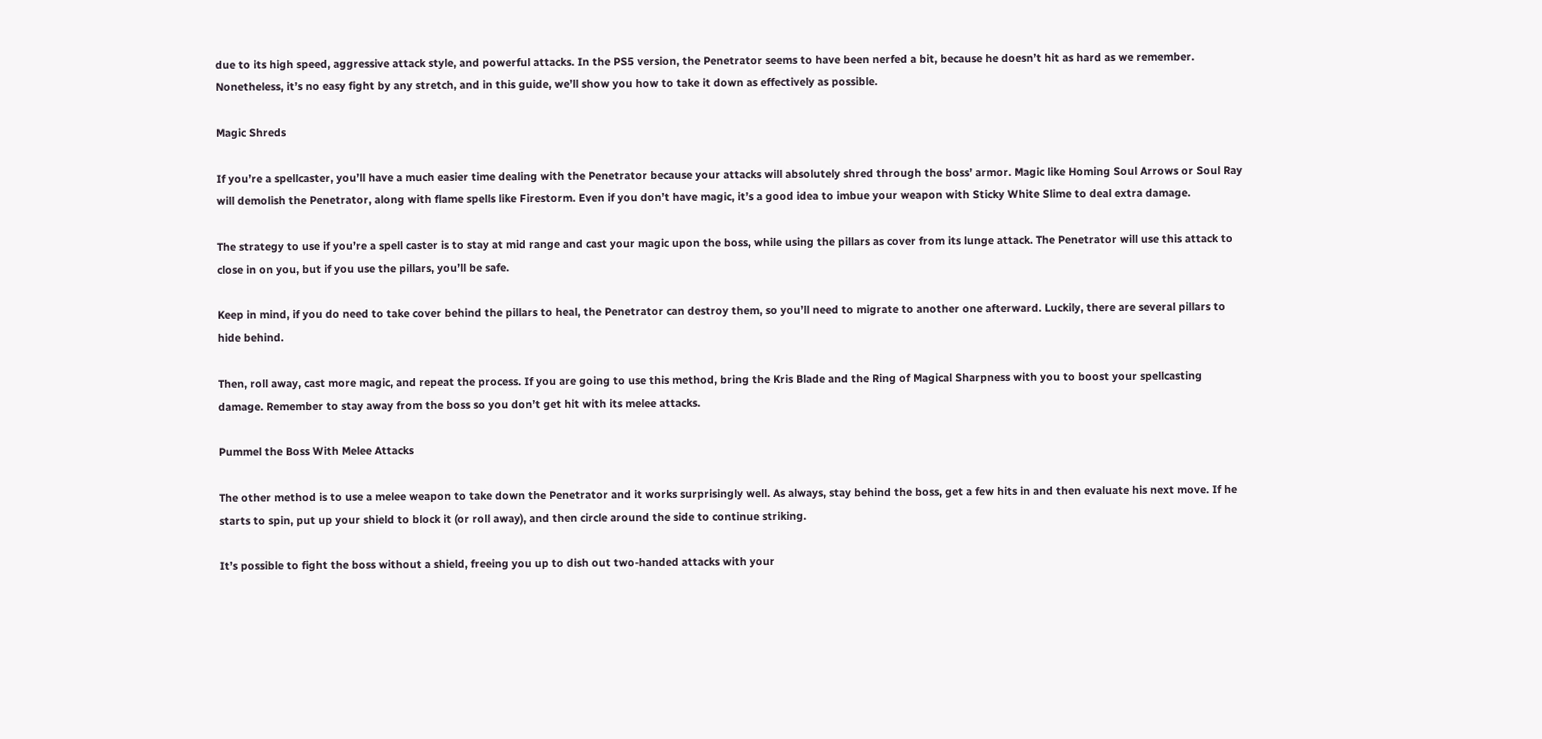due to its high speed, aggressive attack style, and powerful attacks. In the PS5 version, the Penetrator seems to have been nerfed a bit, because he doesn’t hit as hard as we remember. Nonetheless, it’s no easy fight by any stretch, and in this guide, we’ll show you how to take it down as effectively as possible.

Magic Shreds

If you’re a spellcaster, you’ll have a much easier time dealing with the Penetrator because your attacks will absolutely shred through the boss’ armor. Magic like Homing Soul Arrows or Soul Ray will demolish the Penetrator, along with flame spells like Firestorm. Even if you don’t have magic, it’s a good idea to imbue your weapon with Sticky White Slime to deal extra damage.

The strategy to use if you’re a spell caster is to stay at mid range and cast your magic upon the boss, while using the pillars as cover from its lunge attack. The Penetrator will use this attack to close in on you, but if you use the pillars, you’ll be safe.

Keep in mind, if you do need to take cover behind the pillars to heal, the Penetrator can destroy them, so you’ll need to migrate to another one afterward. Luckily, there are several pillars to hide behind.

Then, roll away, cast more magic, and repeat the process. If you are going to use this method, bring the Kris Blade and the Ring of Magical Sharpness with you to boost your spellcasting damage. Remember to stay away from the boss so you don’t get hit with its melee attacks.

Pummel the Boss With Melee Attacks

The other method is to use a melee weapon to take down the Penetrator and it works surprisingly well. As always, stay behind the boss, get a few hits in and then evaluate his next move. If he starts to spin, put up your shield to block it (or roll away), and then circle around the side to continue striking.

It’s possible to fight the boss without a shield, freeing you up to dish out two-handed attacks with your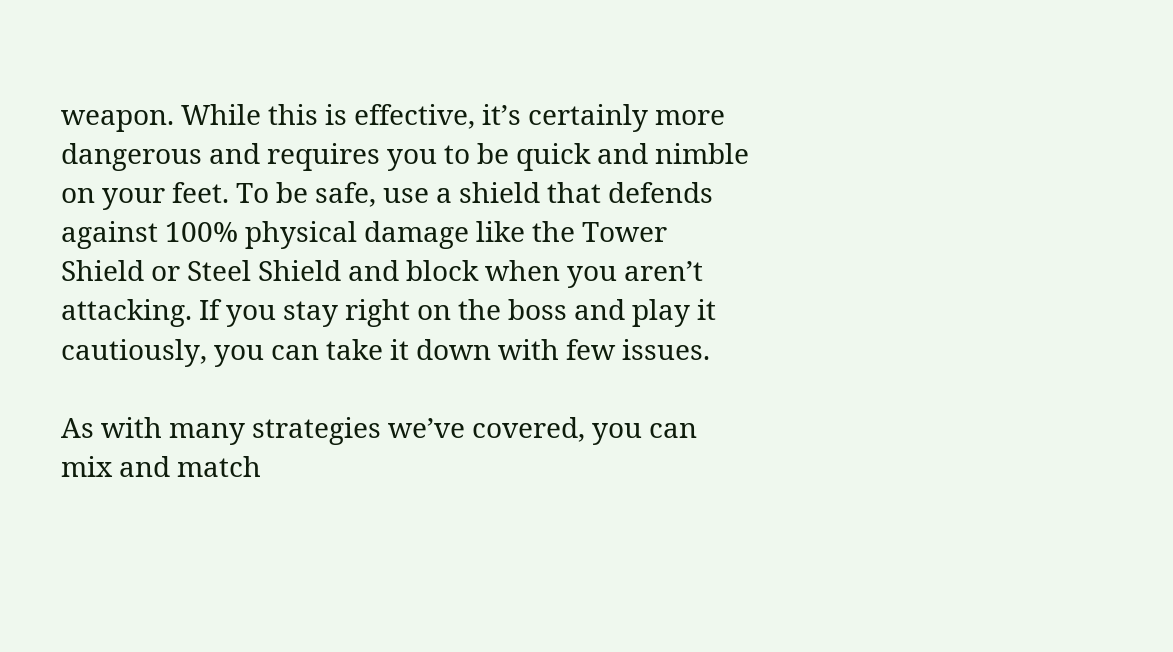weapon. While this is effective, it’s certainly more dangerous and requires you to be quick and nimble on your feet. To be safe, use a shield that defends against 100% physical damage like the Tower Shield or Steel Shield and block when you aren’t attacking. If you stay right on the boss and play it cautiously, you can take it down with few issues.

As with many strategies we’ve covered, you can mix and match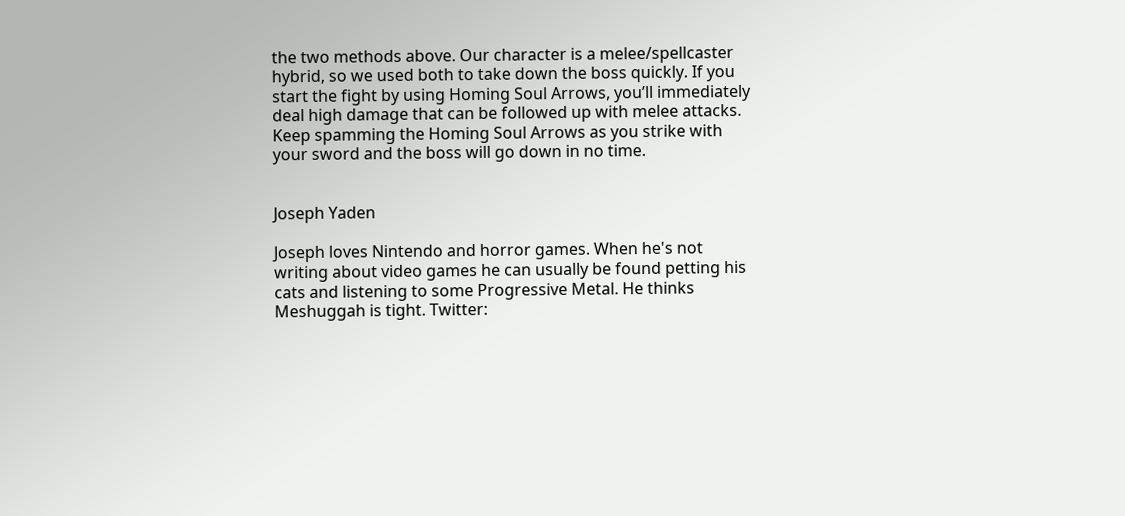the two methods above. Our character is a melee/spellcaster hybrid, so we used both to take down the boss quickly. If you start the fight by using Homing Soul Arrows, you’ll immediately deal high damage that can be followed up with melee attacks. Keep spamming the Homing Soul Arrows as you strike with your sword and the boss will go down in no time.


Joseph Yaden

Joseph loves Nintendo and horror games. When he's not writing about video games he can usually be found petting his cats and listening to some Progressive Metal. He thinks Meshuggah is tight. Twitter: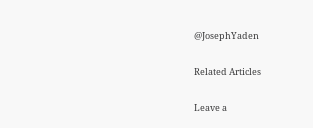@JosephYaden

Related Articles

Leave a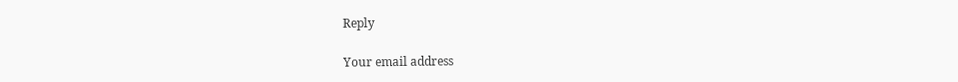Reply

Your email address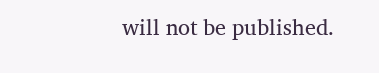will not be published.